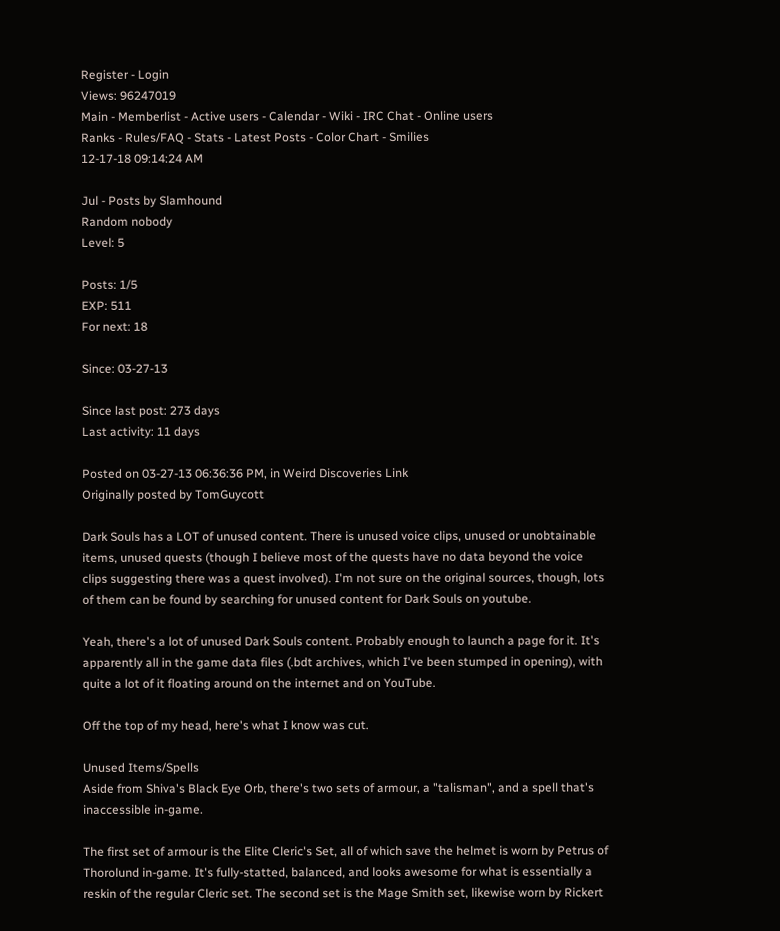Register - Login
Views: 96247019
Main - Memberlist - Active users - Calendar - Wiki - IRC Chat - Online users
Ranks - Rules/FAQ - Stats - Latest Posts - Color Chart - Smilies
12-17-18 09:14:24 AM

Jul - Posts by Slamhound
Random nobody
Level: 5

Posts: 1/5
EXP: 511
For next: 18

Since: 03-27-13

Since last post: 273 days
Last activity: 11 days

Posted on 03-27-13 06:36:36 PM, in Weird Discoveries Link
Originally posted by TomGuycott

Dark Souls has a LOT of unused content. There is unused voice clips, unused or unobtainable items, unused quests (though I believe most of the quests have no data beyond the voice clips suggesting there was a quest involved). I'm not sure on the original sources, though, lots of them can be found by searching for unused content for Dark Souls on youtube.

Yeah, there's a lot of unused Dark Souls content. Probably enough to launch a page for it. It's apparently all in the game data files (.bdt archives, which I've been stumped in opening), with quite a lot of it floating around on the internet and on YouTube.

Off the top of my head, here's what I know was cut.

Unused Items/Spells
Aside from Shiva's Black Eye Orb, there's two sets of armour, a "talisman", and a spell that's inaccessible in-game.

The first set of armour is the Elite Cleric's Set, all of which save the helmet is worn by Petrus of Thorolund in-game. It's fully-statted, balanced, and looks awesome for what is essentially a reskin of the regular Cleric set. The second set is the Mage Smith set, likewise worn by Rickert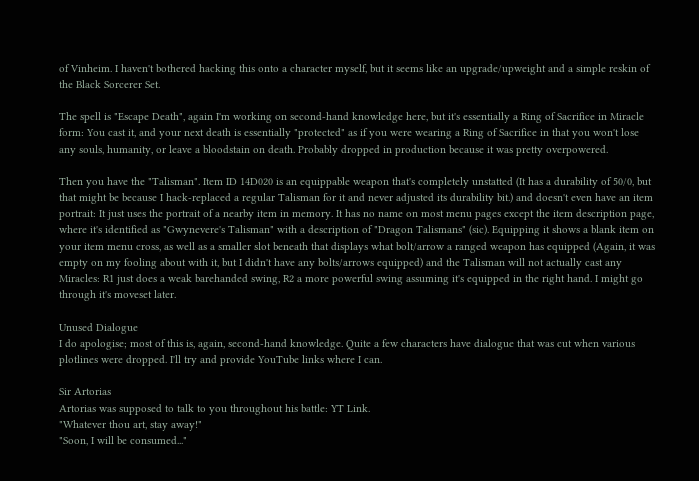of Vinheim. I haven't bothered hacking this onto a character myself, but it seems like an upgrade/upweight and a simple reskin of the Black Sorcerer Set.

The spell is "Escape Death", again I'm working on second-hand knowledge here, but it's essentially a Ring of Sacrifice in Miracle form: You cast it, and your next death is essentially "protected" as if you were wearing a Ring of Sacrifice in that you won't lose any souls, humanity, or leave a bloodstain on death. Probably dropped in production because it was pretty overpowered.

Then you have the "Talisman". Item ID 14D020 is an equippable weapon that's completely unstatted (It has a durability of 50/0, but that might be because I hack-replaced a regular Talisman for it and never adjusted its durability bit.) and doesn't even have an item portrait: It just uses the portrait of a nearby item in memory. It has no name on most menu pages except the item description page, where it's identified as "Gwynevere's Talisman" with a description of "Dragon Talismans" (sic). Equipping it shows a blank item on your item menu cross, as well as a smaller slot beneath that displays what bolt/arrow a ranged weapon has equipped (Again, it was empty on my fooling about with it, but I didn't have any bolts/arrows equipped) and the Talisman will not actually cast any Miracles: R1 just does a weak barehanded swing, R2 a more powerful swing assuming it's equipped in the right hand. I might go through it's moveset later.

Unused Dialogue
I do apologise; most of this is, again, second-hand knowledge. Quite a few characters have dialogue that was cut when various plotlines were dropped. I'll try and provide YouTube links where I can.

Sir Artorias
Artorias was supposed to talk to you throughout his battle: YT Link.
"Whatever thou art, stay away!"
"Soon, I will be consumed..."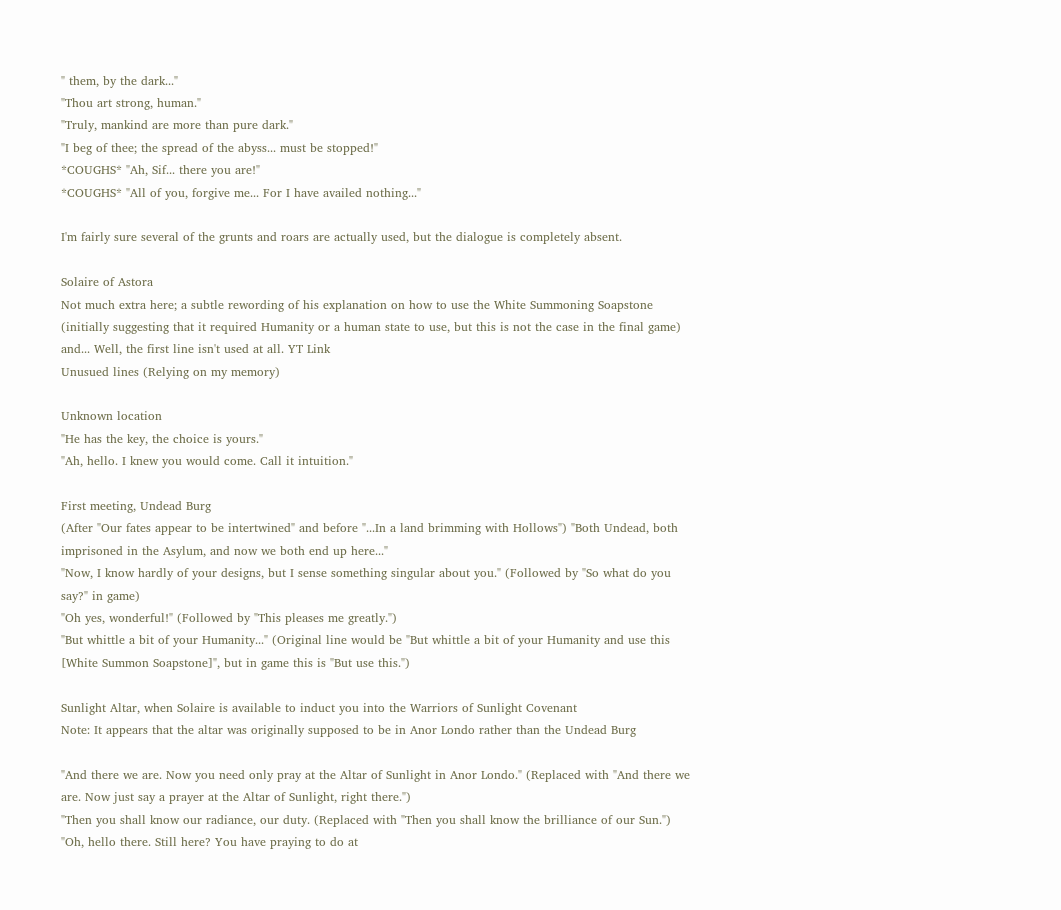" them, by the dark..."
"Thou art strong, human."
"Truly, mankind are more than pure dark."
"I beg of thee; the spread of the abyss... must be stopped!"
*COUGHS* "Ah, Sif... there you are!"
*COUGHS* "All of you, forgive me... For I have availed nothing..."

I'm fairly sure several of the grunts and roars are actually used, but the dialogue is completely absent.

Solaire of Astora
Not much extra here; a subtle rewording of his explanation on how to use the White Summoning Soapstone (initially suggesting that it required Humanity or a human state to use, but this is not the case in the final game) and... Well, the first line isn't used at all. YT Link
Unusued lines (Relying on my memory)

Unknown location
"He has the key, the choice is yours."
"Ah, hello. I knew you would come. Call it intuition."

First meeting, Undead Burg
(After "Our fates appear to be intertwined" and before "...In a land brimming with Hollows") "Both Undead, both imprisoned in the Asylum, and now we both end up here..."
"Now, I know hardly of your designs, but I sense something singular about you." (Followed by "So what do you say?" in game)
"Oh yes, wonderful!" (Followed by "This pleases me greatly.")
"But whittle a bit of your Humanity..." (Original line would be "But whittle a bit of your Humanity and use this [White Summon Soapstone]", but in game this is "But use this.")

Sunlight Altar, when Solaire is available to induct you into the Warriors of Sunlight Covenant
Note: It appears that the altar was originally supposed to be in Anor Londo rather than the Undead Burg

"And there we are. Now you need only pray at the Altar of Sunlight in Anor Londo." (Replaced with "And there we are. Now just say a prayer at the Altar of Sunlight, right there.")
"Then you shall know our radiance, our duty. (Replaced with "Then you shall know the brilliance of our Sun.")
"Oh, hello there. Still here? You have praying to do at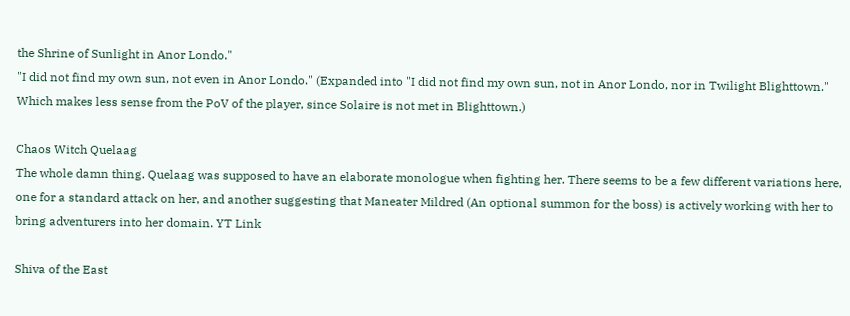the Shrine of Sunlight in Anor Londo."
"I did not find my own sun, not even in Anor Londo." (Expanded into "I did not find my own sun, not in Anor Londo, nor in Twilight Blighttown." Which makes less sense from the PoV of the player, since Solaire is not met in Blighttown.)

Chaos Witch Quelaag
The whole damn thing. Quelaag was supposed to have an elaborate monologue when fighting her. There seems to be a few different variations here, one for a standard attack on her, and another suggesting that Maneater Mildred (An optional summon for the boss) is actively working with her to bring adventurers into her domain. YT Link

Shiva of the East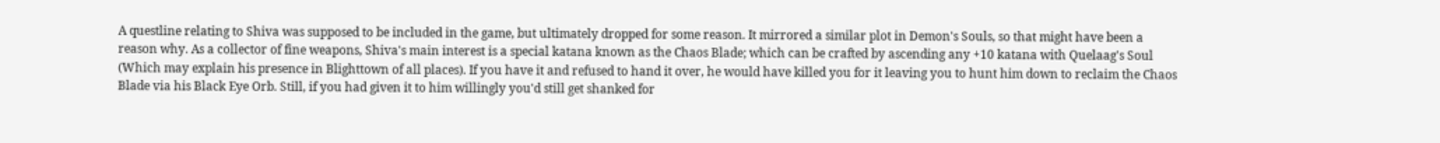A questline relating to Shiva was supposed to be included in the game, but ultimately dropped for some reason. It mirrored a similar plot in Demon's Souls, so that might have been a reason why. As a collector of fine weapons, Shiva's main interest is a special katana known as the Chaos Blade; which can be crafted by ascending any +10 katana with Quelaag's Soul (Which may explain his presence in Blighttown of all places). If you have it and refused to hand it over, he would have killed you for it leaving you to hunt him down to reclaim the Chaos Blade via his Black Eye Orb. Still, if you had given it to him willingly you'd still get shanked for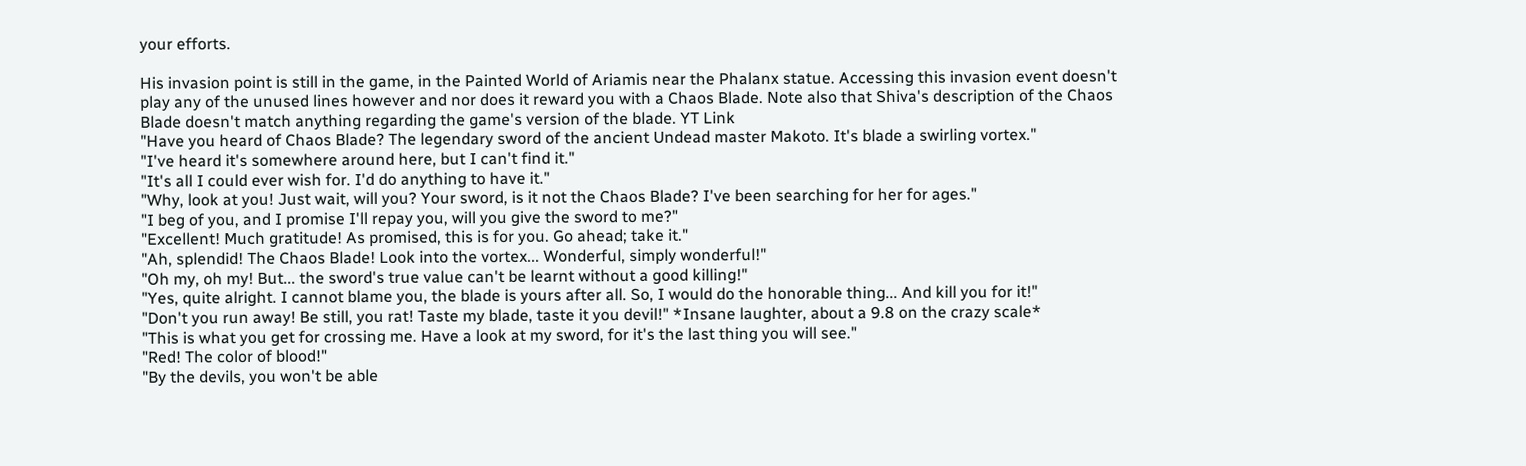your efforts.

His invasion point is still in the game, in the Painted World of Ariamis near the Phalanx statue. Accessing this invasion event doesn't play any of the unused lines however and nor does it reward you with a Chaos Blade. Note also that Shiva's description of the Chaos Blade doesn't match anything regarding the game's version of the blade. YT Link
"Have you heard of Chaos Blade? The legendary sword of the ancient Undead master Makoto. It's blade a swirling vortex."
"I've heard it's somewhere around here, but I can't find it."
"It's all I could ever wish for. I'd do anything to have it."
"Why, look at you! Just wait, will you? Your sword, is it not the Chaos Blade? I've been searching for her for ages."
"I beg of you, and I promise I'll repay you, will you give the sword to me?"
"Excellent! Much gratitude! As promised, this is for you. Go ahead; take it."
"Ah, splendid! The Chaos Blade! Look into the vortex... Wonderful, simply wonderful!"
"Oh my, oh my! But... the sword's true value can't be learnt without a good killing!"
"Yes, quite alright. I cannot blame you, the blade is yours after all. So, I would do the honorable thing... And kill you for it!"
"Don't you run away! Be still, you rat! Taste my blade, taste it you devil!" *Insane laughter, about a 9.8 on the crazy scale*
"This is what you get for crossing me. Have a look at my sword, for it's the last thing you will see."
"Red! The color of blood!"
"By the devils, you won't be able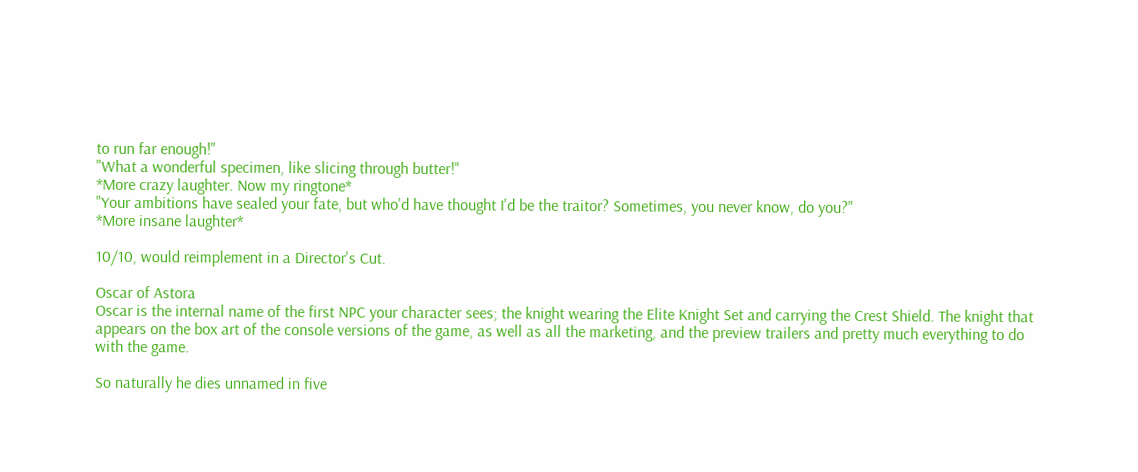to run far enough!"
"What a wonderful specimen, like slicing through butter!"
*More crazy laughter. Now my ringtone*
"Your ambitions have sealed your fate, but who'd have thought I'd be the traitor? Sometimes, you never know, do you?"
*More insane laughter*

10/10, would reimplement in a Director's Cut.

Oscar of Astora
Oscar is the internal name of the first NPC your character sees; the knight wearing the Elite Knight Set and carrying the Crest Shield. The knight that appears on the box art of the console versions of the game, as well as all the marketing, and the preview trailers and pretty much everything to do with the game.

So naturally he dies unnamed in five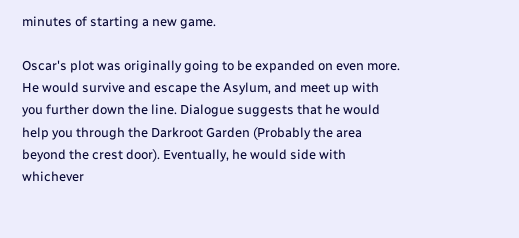minutes of starting a new game.

Oscar's plot was originally going to be expanded on even more. He would survive and escape the Asylum, and meet up with you further down the line. Dialogue suggests that he would help you through the Darkroot Garden (Probably the area beyond the crest door). Eventually, he would side with whichever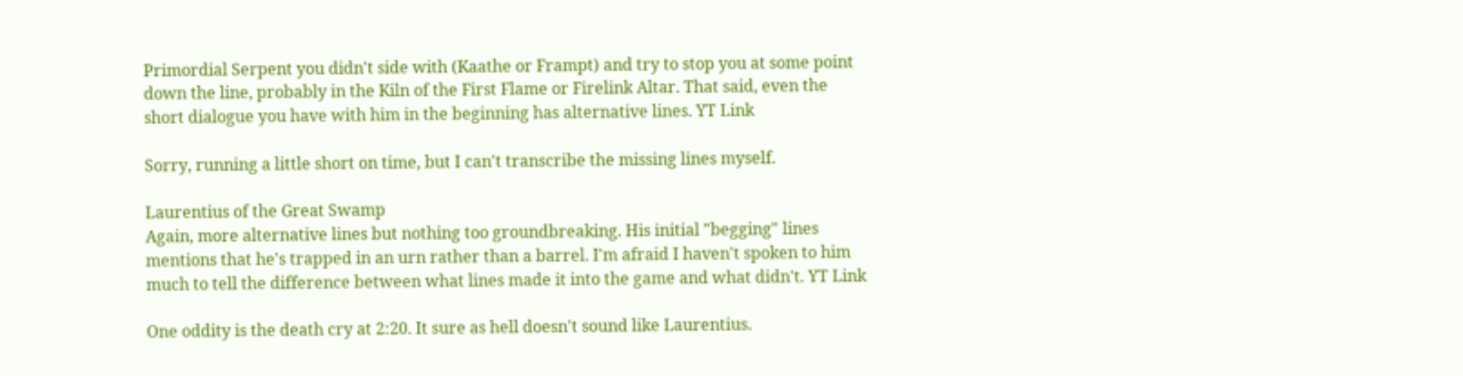Primordial Serpent you didn't side with (Kaathe or Frampt) and try to stop you at some point down the line, probably in the Kiln of the First Flame or Firelink Altar. That said, even the short dialogue you have with him in the beginning has alternative lines. YT Link

Sorry, running a little short on time, but I can't transcribe the missing lines myself.

Laurentius of the Great Swamp
Again, more alternative lines but nothing too groundbreaking. His initial "begging" lines mentions that he's trapped in an urn rather than a barrel. I'm afraid I haven't spoken to him much to tell the difference between what lines made it into the game and what didn't. YT Link

One oddity is the death cry at 2:20. It sure as hell doesn't sound like Laurentius.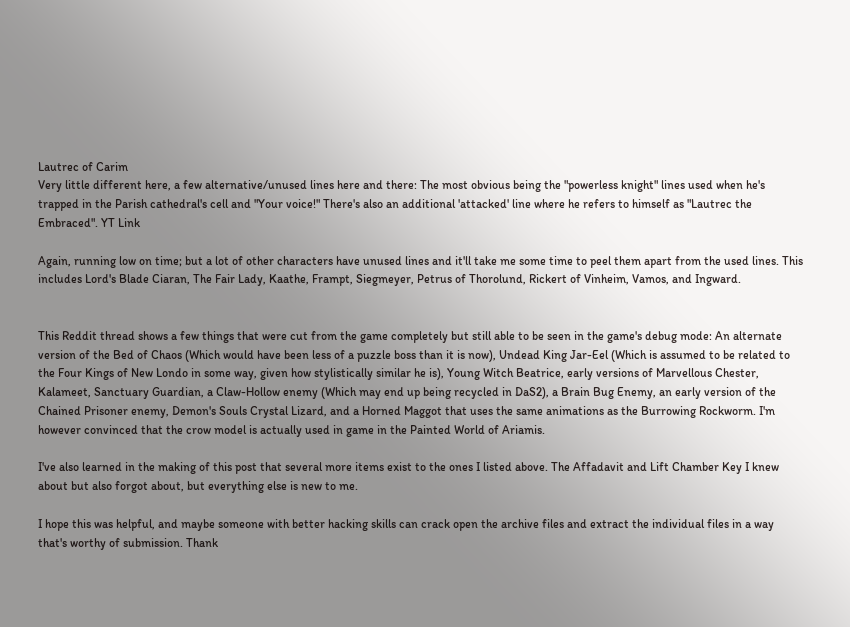Lautrec of Carim
Very little different here, a few alternative/unused lines here and there: The most obvious being the "powerless knight" lines used when he's trapped in the Parish cathedral's cell and "Your voice!" There's also an additional 'attacked' line where he refers to himself as "Lautrec the Embraced". YT Link

Again, running low on time; but a lot of other characters have unused lines and it'll take me some time to peel them apart from the used lines. This includes Lord's Blade Ciaran, The Fair Lady, Kaathe, Frampt, Siegmeyer, Petrus of Thorolund, Rickert of Vinheim, Vamos, and Ingward.


This Reddit thread shows a few things that were cut from the game completely but still able to be seen in the game's debug mode: An alternate version of the Bed of Chaos (Which would have been less of a puzzle boss than it is now), Undead King Jar-Eel (Which is assumed to be related to the Four Kings of New Londo in some way, given how stylistically similar he is), Young Witch Beatrice, early versions of Marvellous Chester, Kalameet, Sanctuary Guardian, a Claw-Hollow enemy (Which may end up being recycled in DaS2), a Brain Bug Enemy, an early version of the Chained Prisoner enemy, Demon's Souls Crystal Lizard, and a Horned Maggot that uses the same animations as the Burrowing Rockworm. I'm however convinced that the crow model is actually used in game in the Painted World of Ariamis.

I've also learned in the making of this post that several more items exist to the ones I listed above. The Affadavit and Lift Chamber Key I knew about but also forgot about, but everything else is new to me.

I hope this was helpful, and maybe someone with better hacking skills can crack open the archive files and extract the individual files in a way that's worthy of submission. Thank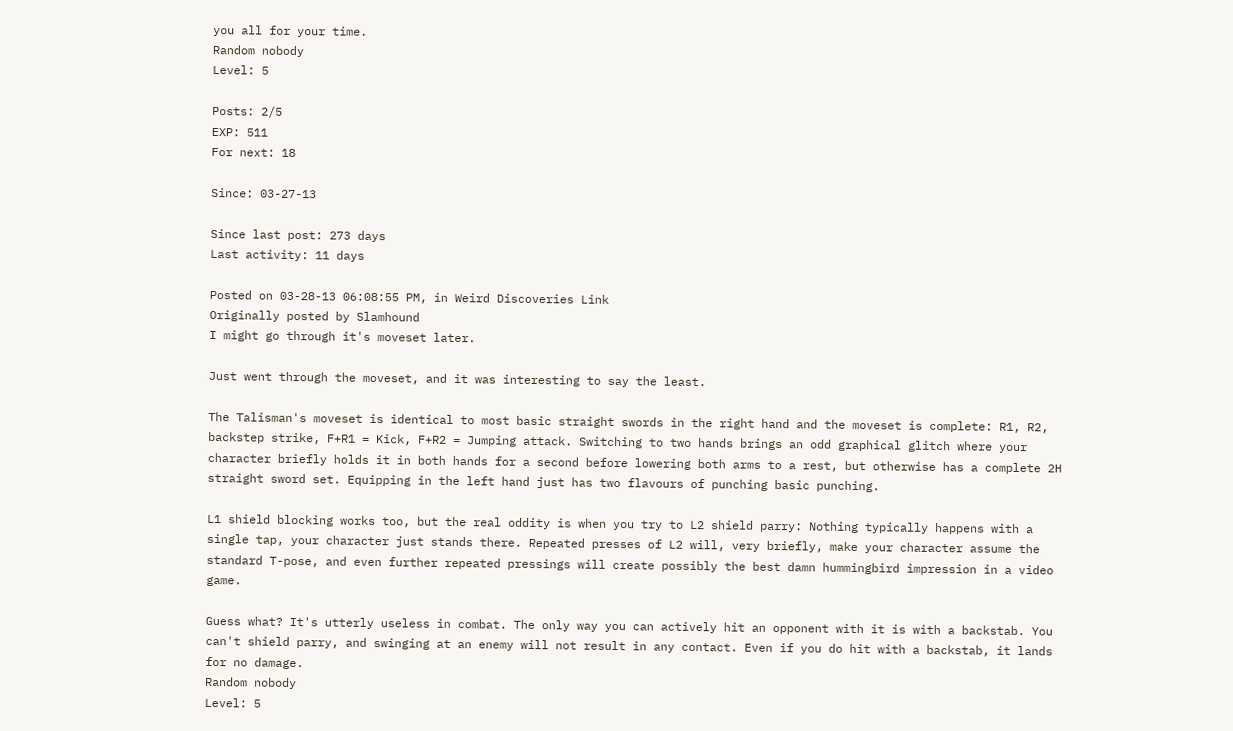you all for your time.
Random nobody
Level: 5

Posts: 2/5
EXP: 511
For next: 18

Since: 03-27-13

Since last post: 273 days
Last activity: 11 days

Posted on 03-28-13 06:08:55 PM, in Weird Discoveries Link
Originally posted by Slamhound
I might go through it's moveset later.

Just went through the moveset, and it was interesting to say the least.

The Talisman's moveset is identical to most basic straight swords in the right hand and the moveset is complete: R1, R2, backstep strike, F+R1 = Kick, F+R2 = Jumping attack. Switching to two hands brings an odd graphical glitch where your character briefly holds it in both hands for a second before lowering both arms to a rest, but otherwise has a complete 2H straight sword set. Equipping in the left hand just has two flavours of punching basic punching.

L1 shield blocking works too, but the real oddity is when you try to L2 shield parry: Nothing typically happens with a single tap, your character just stands there. Repeated presses of L2 will, very briefly, make your character assume the standard T-pose, and even further repeated pressings will create possibly the best damn hummingbird impression in a video game.

Guess what? It's utterly useless in combat. The only way you can actively hit an opponent with it is with a backstab. You can't shield parry, and swinging at an enemy will not result in any contact. Even if you do hit with a backstab, it lands for no damage.
Random nobody
Level: 5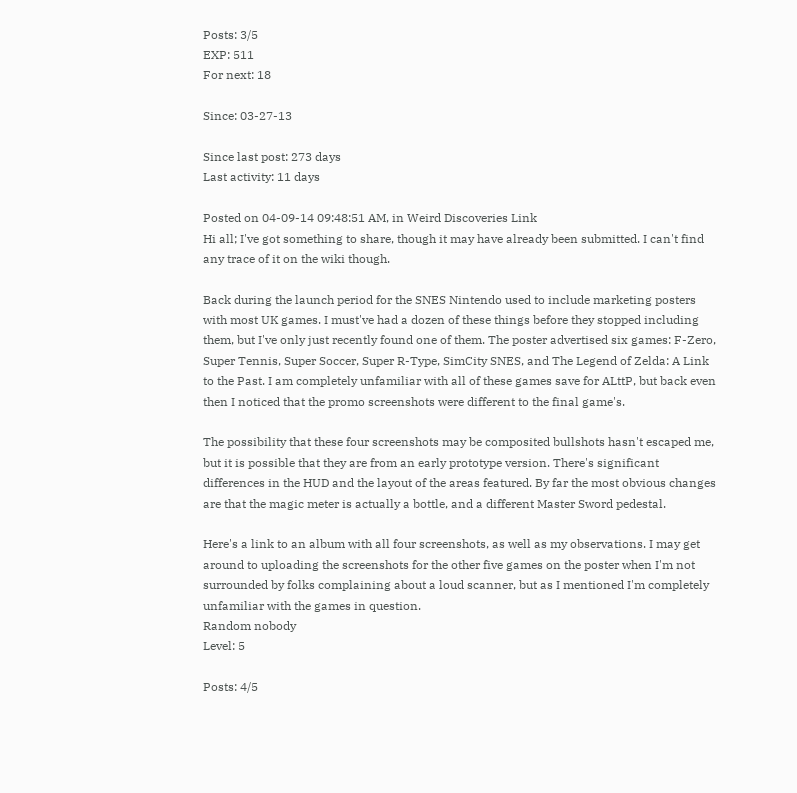Posts: 3/5
EXP: 511
For next: 18

Since: 03-27-13

Since last post: 273 days
Last activity: 11 days

Posted on 04-09-14 09:48:51 AM, in Weird Discoveries Link
Hi all; I've got something to share, though it may have already been submitted. I can't find any trace of it on the wiki though.

Back during the launch period for the SNES Nintendo used to include marketing posters with most UK games. I must've had a dozen of these things before they stopped including them, but I've only just recently found one of them. The poster advertised six games: F-Zero, Super Tennis, Super Soccer, Super R-Type, SimCity SNES, and The Legend of Zelda: A Link to the Past. I am completely unfamiliar with all of these games save for ALttP, but back even then I noticed that the promo screenshots were different to the final game's.

The possibility that these four screenshots may be composited bullshots hasn't escaped me, but it is possible that they are from an early prototype version. There's significant differences in the HUD and the layout of the areas featured. By far the most obvious changes are that the magic meter is actually a bottle, and a different Master Sword pedestal.

Here's a link to an album with all four screenshots, as well as my observations. I may get around to uploading the screenshots for the other five games on the poster when I'm not surrounded by folks complaining about a loud scanner, but as I mentioned I'm completely unfamiliar with the games in question.
Random nobody
Level: 5

Posts: 4/5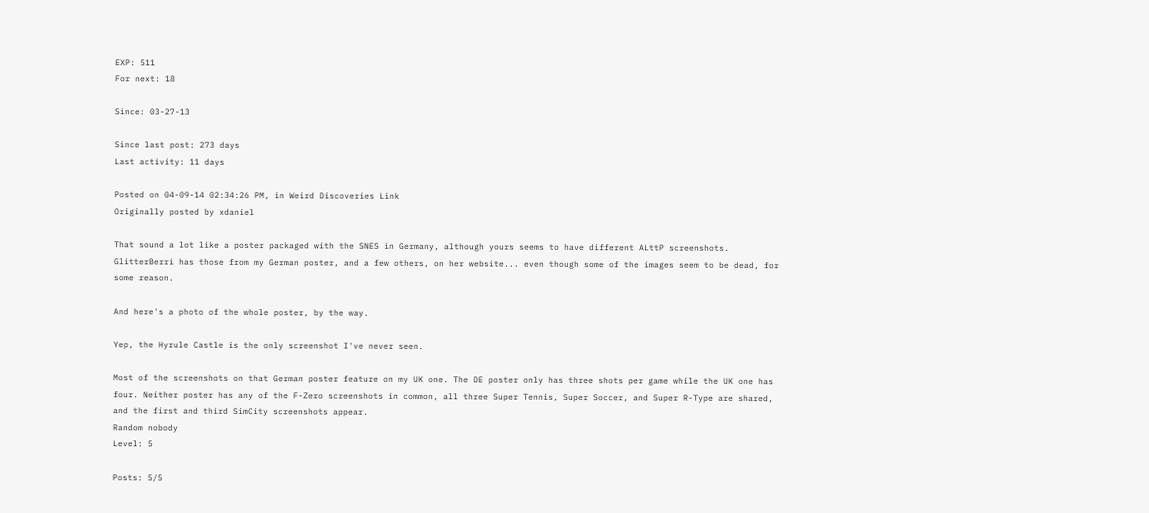EXP: 511
For next: 18

Since: 03-27-13

Since last post: 273 days
Last activity: 11 days

Posted on 04-09-14 02:34:26 PM, in Weird Discoveries Link
Originally posted by xdaniel

That sound a lot like a poster packaged with the SNES in Germany, although yours seems to have different ALttP screenshots. GlitterBerri has those from my German poster, and a few others, on her website... even though some of the images seem to be dead, for some reason.

And here's a photo of the whole poster, by the way.

Yep, the Hyrule Castle is the only screenshot I've never seen.

Most of the screenshots on that German poster feature on my UK one. The DE poster only has three shots per game while the UK one has four. Neither poster has any of the F-Zero screenshots in common, all three Super Tennis, Super Soccer, and Super R-Type are shared, and the first and third SimCity screenshots appear.
Random nobody
Level: 5

Posts: 5/5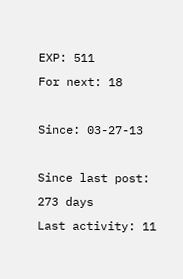EXP: 511
For next: 18

Since: 03-27-13

Since last post: 273 days
Last activity: 11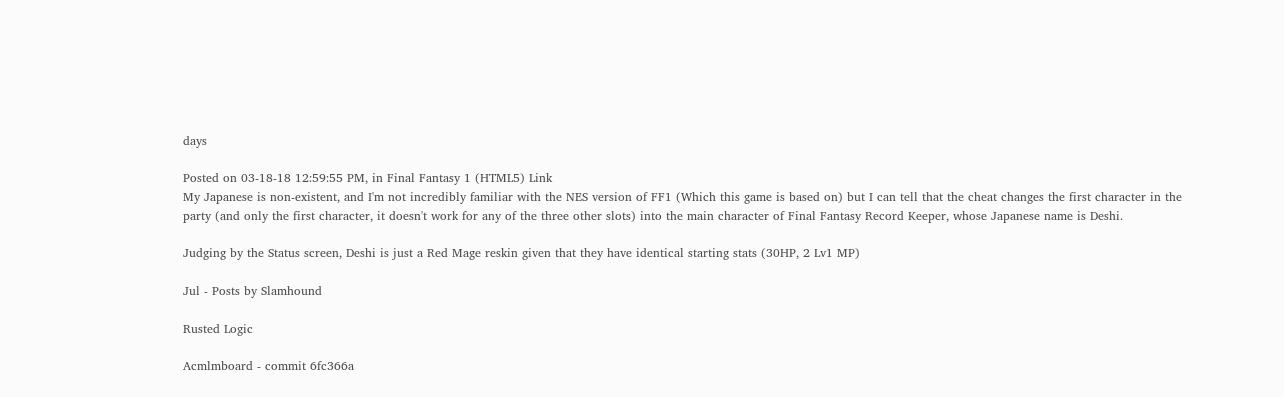days

Posted on 03-18-18 12:59:55 PM, in Final Fantasy 1 (HTML5) Link
My Japanese is non-existent, and I'm not incredibly familiar with the NES version of FF1 (Which this game is based on) but I can tell that the cheat changes the first character in the party (and only the first character, it doesn't work for any of the three other slots) into the main character of Final Fantasy Record Keeper, whose Japanese name is Deshi.

Judging by the Status screen, Deshi is just a Red Mage reskin given that they have identical starting stats (30HP, 2 Lv1 MP)

Jul - Posts by Slamhound

Rusted Logic

Acmlmboard - commit 6fc366a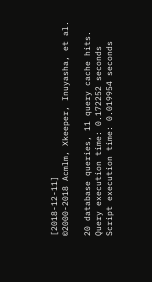[2018-12-11]
©2000-2018 Acmlm, Xkeeper, Inuyasha, et al.

20 database queries, 11 query cache hits.
Query execution time: 0.172252 seconds
Script execution time: 0.019954 seconds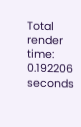Total render time: 0.192206 seconds